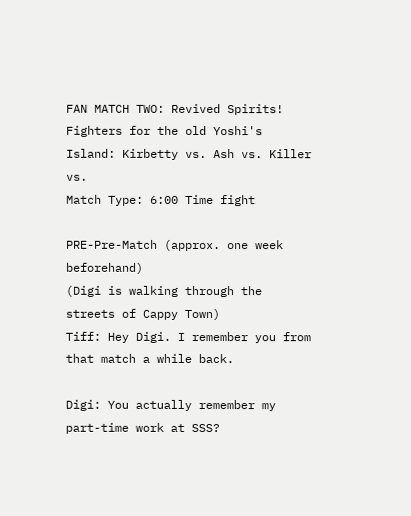FAN MATCH TWO: Revived Spirits!
Fighters for the old Yoshi's Island: Kirbetty vs. Ash vs. Killer vs.
Match Type: 6:00 Time fight

PRE-Pre-Match (approx. one week beforehand)
(Digi is walking through the streets of Cappy Town)
Tiff: Hey Digi. I remember you from that match a while back.

Digi: You actually remember my part-time work at SSS?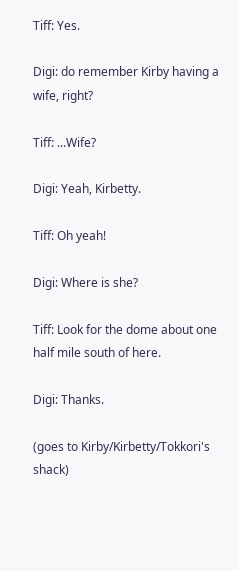Tiff: Yes.

Digi: do remember Kirby having a wife, right?

Tiff: ...Wife?

Digi: Yeah, Kirbetty.

Tiff: Oh yeah!

Digi: Where is she?

Tiff: Look for the dome about one half mile south of here.

Digi: Thanks.

(goes to Kirby/Kirbetty/Tokkori's shack)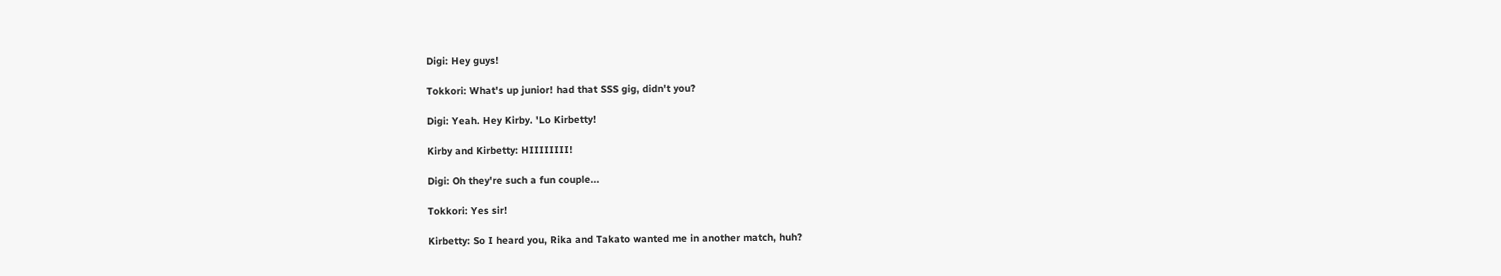Digi: Hey guys!

Tokkori: What's up junior! had that SSS gig, didn't you?

Digi: Yeah. Hey Kirby. 'Lo Kirbetty!

Kirby and Kirbetty: HIIIIIIII!

Digi: Oh they're such a fun couple...

Tokkori: Yes sir!

Kirbetty: So I heard you, Rika and Takato wanted me in another match, huh?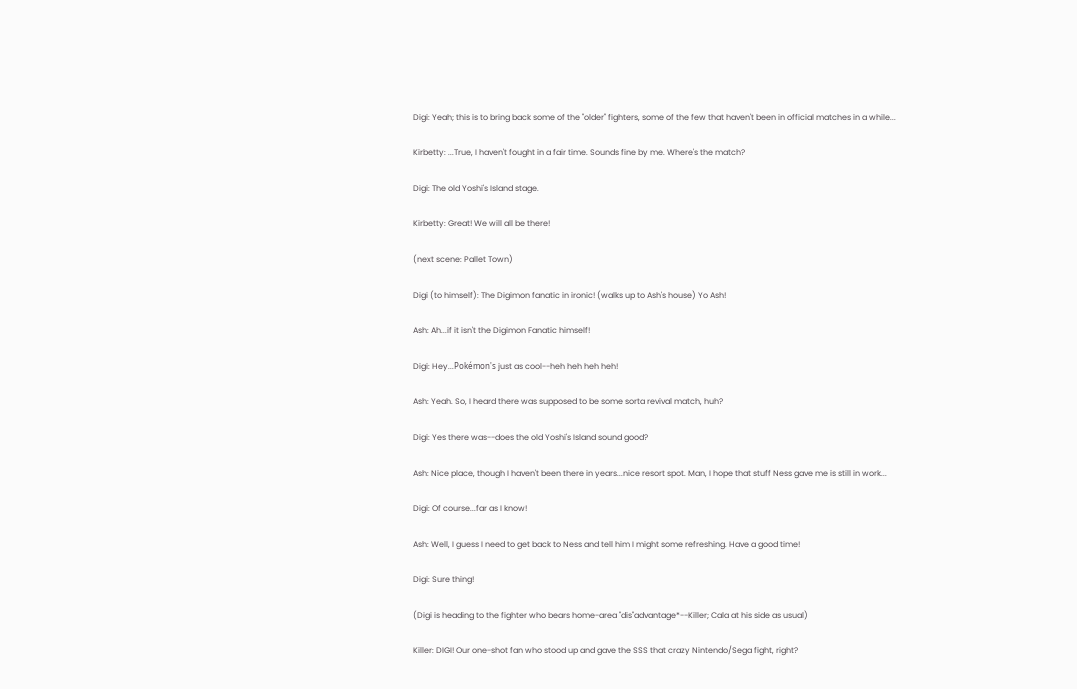Digi: Yeah; this is to bring back some of the "older" fighters, some of the few that haven't been in official matches in a while...

Kirbetty: ...True, I haven't fought in a fair time. Sounds fine by me. Where's the match?

Digi: The old Yoshi's Island stage.

Kirbetty: Great! We will all be there!

(next scene: Pallet Town)

Digi (to himself): The Digimon fanatic in ironic! (walks up to Ash's house) Yo Ash!

Ash: Ah...if it isn't the Digimon Fanatic himself!

Digi: Hey...Pokémon's just as cool--heh heh heh heh!

Ash: Yeah. So, I heard there was supposed to be some sorta revival match, huh?

Digi: Yes there was--does the old Yoshi's Island sound good?

Ash: Nice place, though I haven't been there in years...nice resort spot. Man, I hope that stuff Ness gave me is still in work...

Digi: Of course...far as I know!

Ash: Well, I guess I need to get back to Ness and tell him I might some refreshing. Have a good time!

Digi: Sure thing!

(Digi is heading to the fighter who bears home-area "dis"advantage*--Killer; Cala at his side as usual)

Killer: DIGI! Our one-shot fan who stood up and gave the SSS that crazy Nintendo/Sega fight, right?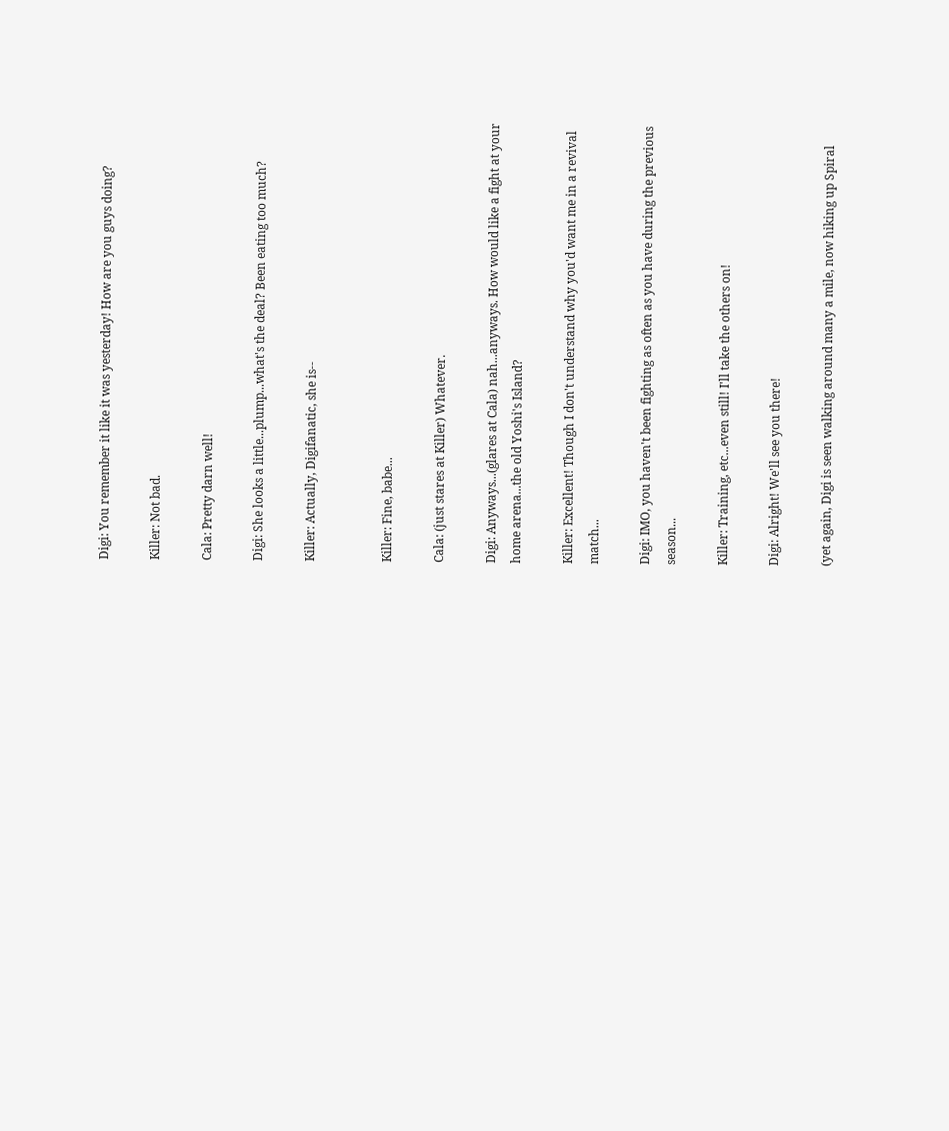Digi: You remember it like it was yesterday! How are you guys doing?

Killer: Not bad.

Cala: Pretty darn well!

Digi: She looks a little...plump...what's the deal? Been eating too much?

Killer: Actually, Digifanatic, she is--


Killer: Fine, babe...

Cala: (just stares at Killer) Whatever.

Digi: Anyways...(glares at Cala) nah...anyways. How would like a fight at your home arena...the old Yoshi's Island?

Killer: Excellent! Though I don't understand why you'd want me in a revival match...

Digi: IMO, you haven't been fighting as often as you have during the previous season...

Killer: Training, etc...even still! I'll take the others on!

Digi: Alright! We'll see you there!

(yet again, Digi is seen walking around many a mile, now hiking up Spiral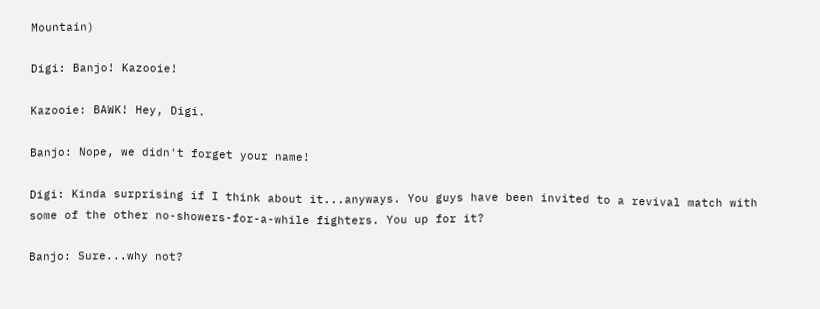Mountain)

Digi: Banjo! Kazooie!

Kazooie: BAWK! Hey, Digi.

Banjo: Nope, we didn't forget your name!

Digi: Kinda surprising if I think about it...anyways. You guys have been invited to a revival match with some of the other no-showers-for-a-while fighters. You up for it?

Banjo: Sure...why not?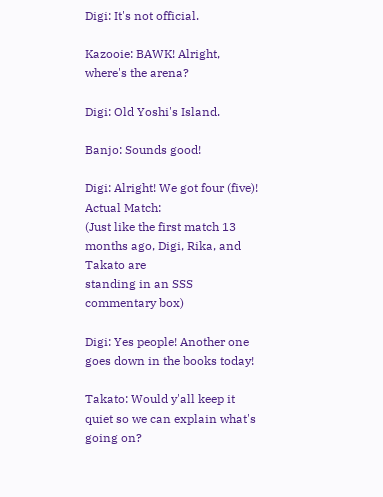Digi: It's not official.

Kazooie: BAWK! Alright, where's the arena?

Digi: Old Yoshi's Island.

Banjo: Sounds good!

Digi: Alright! We got four (five)!
Actual Match:
(Just like the first match 13 months ago, Digi, Rika, and Takato are
standing in an SSS commentary box)

Digi: Yes people! Another one goes down in the books today!

Takato: Would y'all keep it quiet so we can explain what's going on?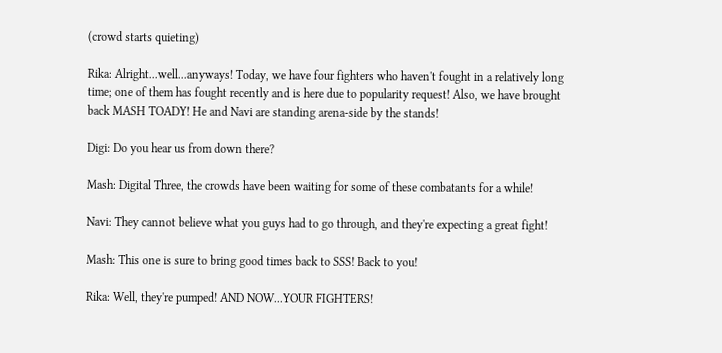(crowd starts quieting)

Rika: Alright...well...anyways! Today, we have four fighters who haven't fought in a relatively long time; one of them has fought recently and is here due to popularity request! Also, we have brought back MASH TOADY! He and Navi are standing arena-side by the stands!

Digi: Do you hear us from down there?

Mash: Digital Three, the crowds have been waiting for some of these combatants for a while!

Navi: They cannot believe what you guys had to go through, and they're expecting a great fight!

Mash: This one is sure to bring good times back to SSS! Back to you!

Rika: Well, they're pumped! AND NOW...YOUR FIGHTERS!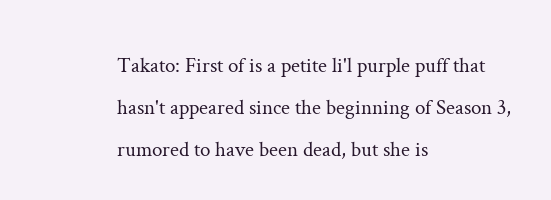Takato: First of is a petite li'l purple puff that hasn't appeared since the beginning of Season 3, rumored to have been dead, but she is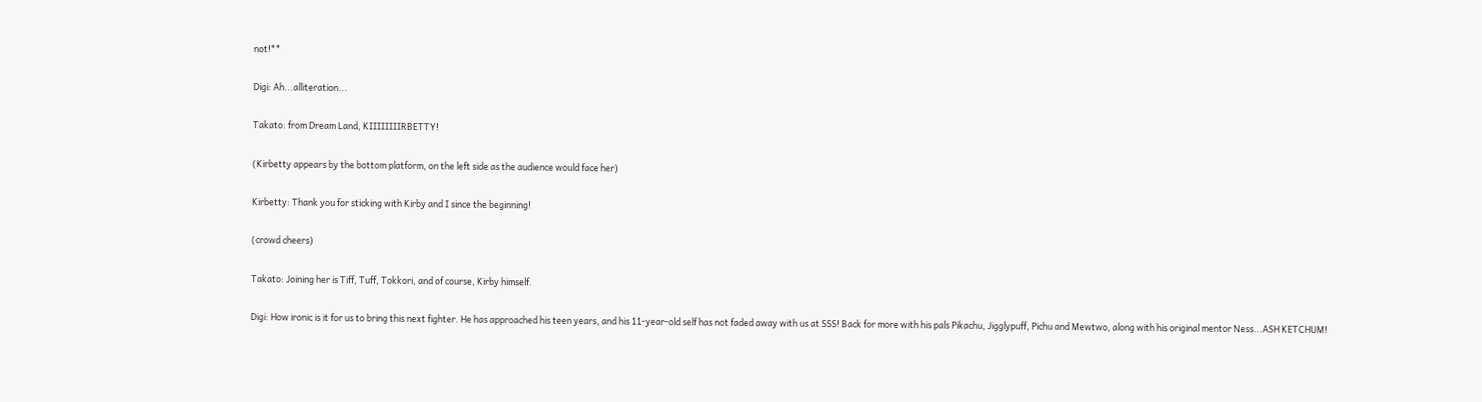not!**

Digi: Ah...alliteration...

Takato: from Dream Land, KIIIIIIIIRBETTY!

(Kirbetty appears by the bottom platform, on the left side as the audience would face her)

Kirbetty: Thank you for sticking with Kirby and I since the beginning!

(crowd cheers)

Takato: Joining her is Tiff, Tuff, Tokkori, and of course, Kirby himself.

Digi: How ironic is it for us to bring this next fighter. He has approached his teen years, and his 11-year-old self has not faded away with us at SSS! Back for more with his pals Pikachu, Jigglypuff, Pichu and Mewtwo, along with his original mentor Ness...ASH KETCHUM!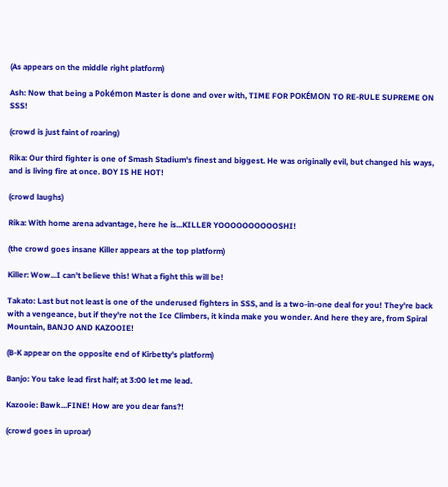(As appears on the middle right platform)

Ash: Now that being a Pokémon Master is done and over with, TIME FOR POKÉMON TO RE-RULE SUPREME ON SSS!

(crowd is just faint of roaring)

Rika: Our third fighter is one of Smash Stadium's finest and biggest. He was originally evil, but changed his ways, and is living fire at once. BOY IS HE HOT!

(crowd laughs)

Rika: With home arena advantage, here he is...KILLER YOOOOOOOOOOSHI!

(the crowd goes insane Killer appears at the top platform)

Killer: Wow...I can't believe this! What a fight this will be!

Takato: Last but not least is one of the underused fighters in SSS, and is a two-in-one deal for you! They're back with a vengeance, but if they're not the Ice Climbers, it kinda make you wonder. And here they are, from Spiral Mountain, BANJO AND KAZOOIE!

(B-K appear on the opposite end of Kirbetty's platform)

Banjo: You take lead first half; at 3:00 let me lead.

Kazooie: Bawk...FINE! How are you dear fans?!

(crowd goes in uproar)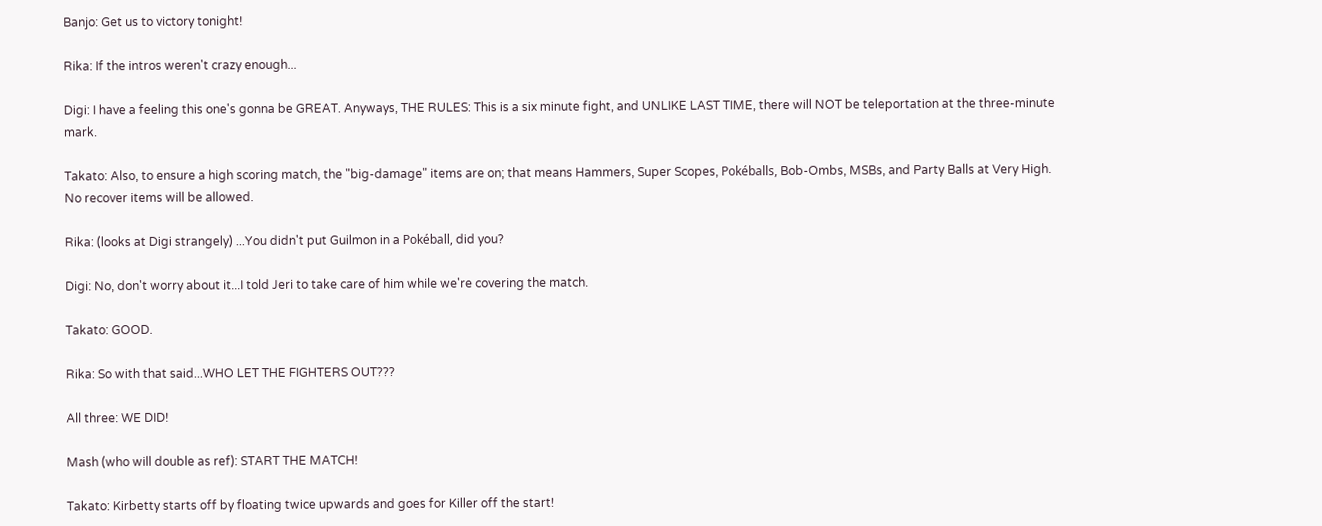Banjo: Get us to victory tonight!

Rika: If the intros weren't crazy enough...

Digi: I have a feeling this one's gonna be GREAT. Anyways, THE RULES: This is a six minute fight, and UNLIKE LAST TIME, there will NOT be teleportation at the three-minute mark.

Takato: Also, to ensure a high scoring match, the "big-damage" items are on; that means Hammers, Super Scopes, Pokéballs, Bob-Ombs, MSBs, and Party Balls at Very High. No recover items will be allowed.

Rika: (looks at Digi strangely) ...You didn't put Guilmon in a Pokéball, did you?

Digi: No, don't worry about it...I told Jeri to take care of him while we're covering the match.

Takato: GOOD.

Rika: So with that said...WHO LET THE FIGHTERS OUT???

All three: WE DID!

Mash (who will double as ref): START THE MATCH!

Takato: Kirbetty starts off by floating twice upwards and goes for Killer off the start!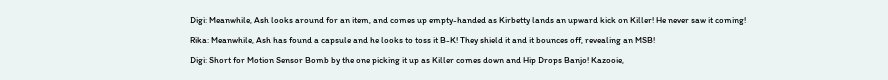Digi: Meanwhile, Ash looks around for an item, and comes up empty-handed as Kirbetty lands an upward kick on Killer! He never saw it coming!

Rika: Meanwhile, Ash has found a capsule and he looks to toss it B-K! They shield it and it bounces off, revealing an MSB!

Digi: Short for Motion Sensor Bomb by the one picking it up as Killer comes down and Hip Drops Banjo! Kazooie,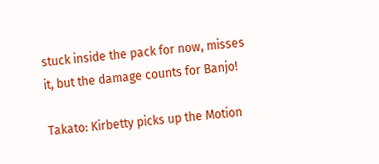stuck inside the pack for now, misses it, but the damage counts for Banjo!

Takato: Kirbetty picks up the Motion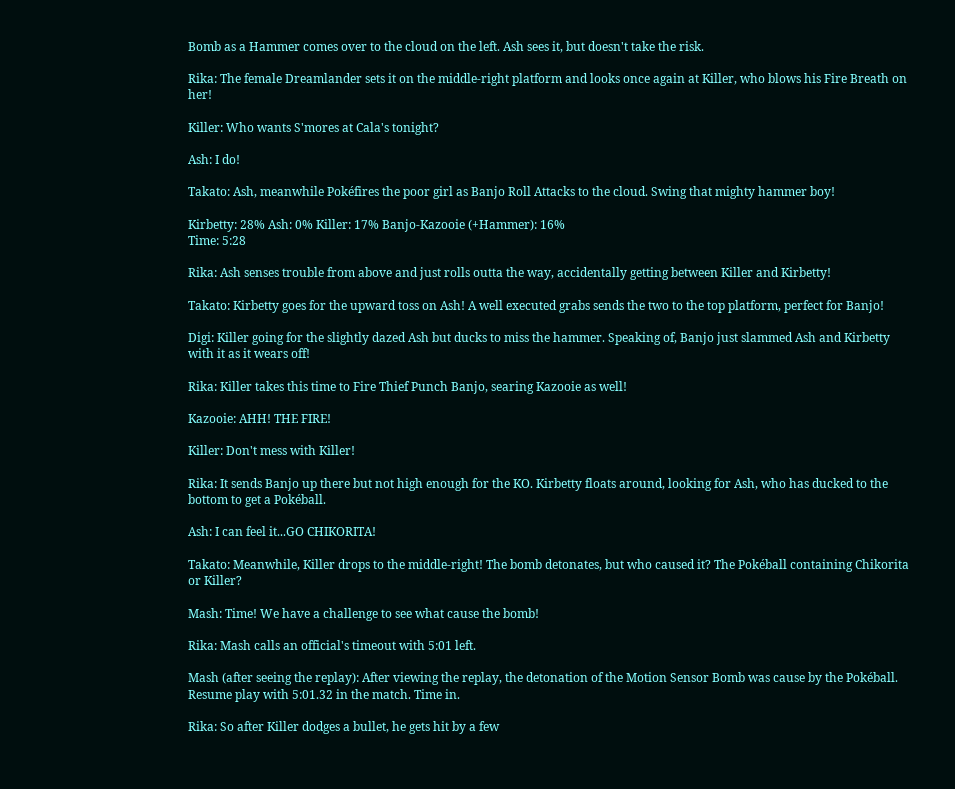Bomb as a Hammer comes over to the cloud on the left. Ash sees it, but doesn't take the risk.

Rika: The female Dreamlander sets it on the middle-right platform and looks once again at Killer, who blows his Fire Breath on her!

Killer: Who wants S'mores at Cala's tonight?

Ash: I do!

Takato: Ash, meanwhile Pokéfires the poor girl as Banjo Roll Attacks to the cloud. Swing that mighty hammer boy!

Kirbetty: 28% Ash: 0% Killer: 17% Banjo-Kazooie (+Hammer): 16%
Time: 5:28

Rika: Ash senses trouble from above and just rolls outta the way, accidentally getting between Killer and Kirbetty!

Takato: Kirbetty goes for the upward toss on Ash! A well executed grabs sends the two to the top platform, perfect for Banjo!

Digi: Killer going for the slightly dazed Ash but ducks to miss the hammer. Speaking of, Banjo just slammed Ash and Kirbetty with it as it wears off!

Rika: Killer takes this time to Fire Thief Punch Banjo, searing Kazooie as well!

Kazooie: AHH! THE FIRE!

Killer: Don't mess with Killer!

Rika: It sends Banjo up there but not high enough for the KO. Kirbetty floats around, looking for Ash, who has ducked to the bottom to get a Pokéball.

Ash: I can feel it...GO CHIKORITA!

Takato: Meanwhile, Killer drops to the middle-right! The bomb detonates, but who caused it? The Pokéball containing Chikorita or Killer?

Mash: Time! We have a challenge to see what cause the bomb!

Rika: Mash calls an official's timeout with 5:01 left.

Mash (after seeing the replay): After viewing the replay, the detonation of the Motion Sensor Bomb was cause by the Pokéball. Resume play with 5:01.32 in the match. Time in.

Rika: So after Killer dodges a bullet, he gets hit by a few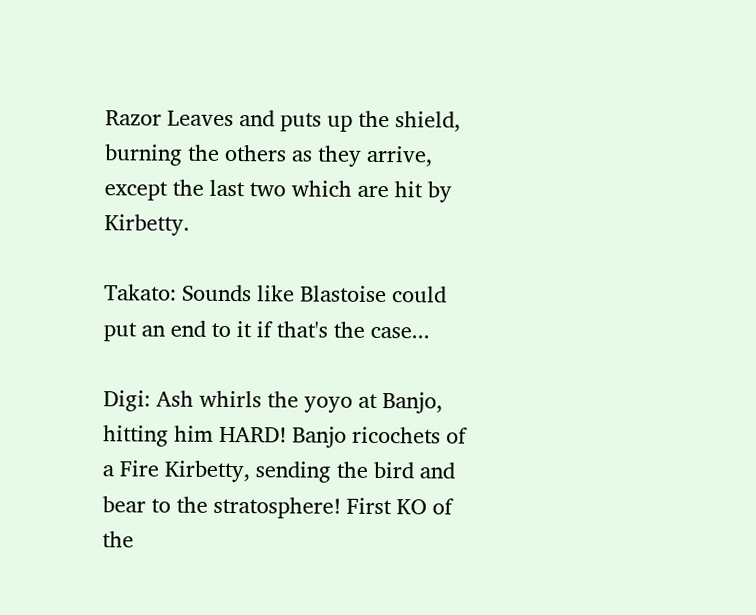Razor Leaves and puts up the shield, burning the others as they arrive, except the last two which are hit by Kirbetty.

Takato: Sounds like Blastoise could put an end to it if that's the case...

Digi: Ash whirls the yoyo at Banjo, hitting him HARD! Banjo ricochets of a Fire Kirbetty, sending the bird and bear to the stratosphere! First KO of the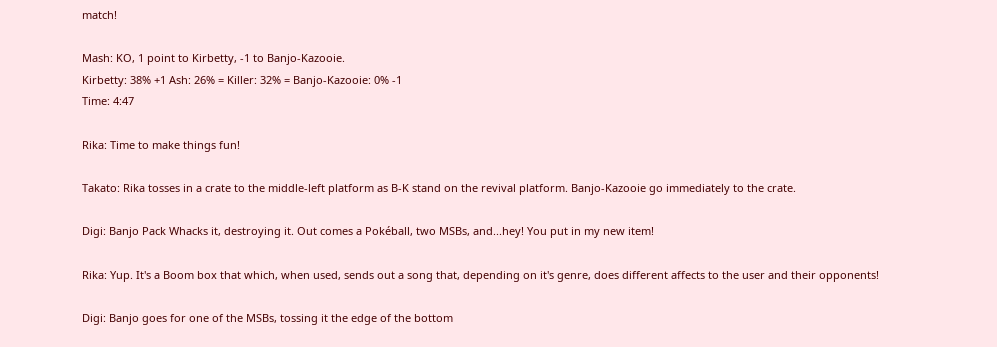match!

Mash: KO, 1 point to Kirbetty, -1 to Banjo-Kazooie.
Kirbetty: 38% +1 Ash: 26% = Killer: 32% = Banjo-Kazooie: 0% -1
Time: 4:47

Rika: Time to make things fun!

Takato: Rika tosses in a crate to the middle-left platform as B-K stand on the revival platform. Banjo-Kazooie go immediately to the crate.

Digi: Banjo Pack Whacks it, destroying it. Out comes a Pokéball, two MSBs, and...hey! You put in my new item!

Rika: Yup. It's a Boom box that which, when used, sends out a song that, depending on it's genre, does different affects to the user and their opponents!

Digi: Banjo goes for one of the MSBs, tossing it the edge of the bottom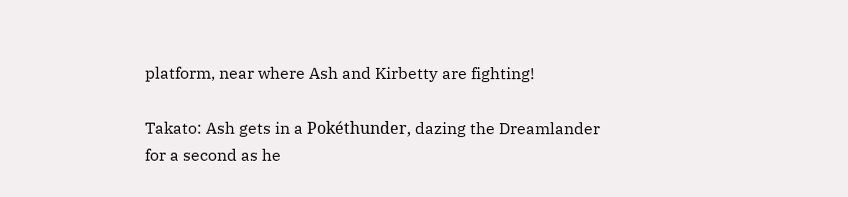platform, near where Ash and Kirbetty are fighting!

Takato: Ash gets in a Pokéthunder, dazing the Dreamlander for a second as he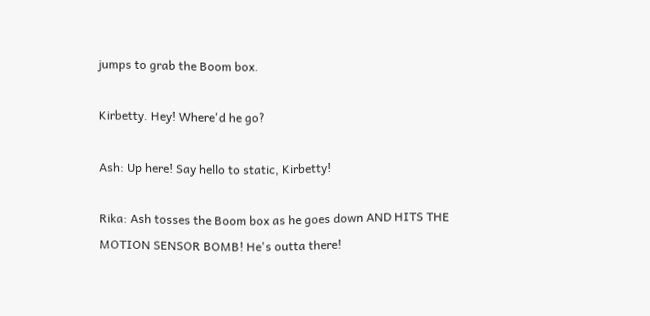jumps to grab the Boom box.

Kirbetty. Hey! Where'd he go?

Ash: Up here! Say hello to static, Kirbetty!

Rika: Ash tosses the Boom box as he goes down AND HITS THE MOTION SENSOR BOMB! He's outta there!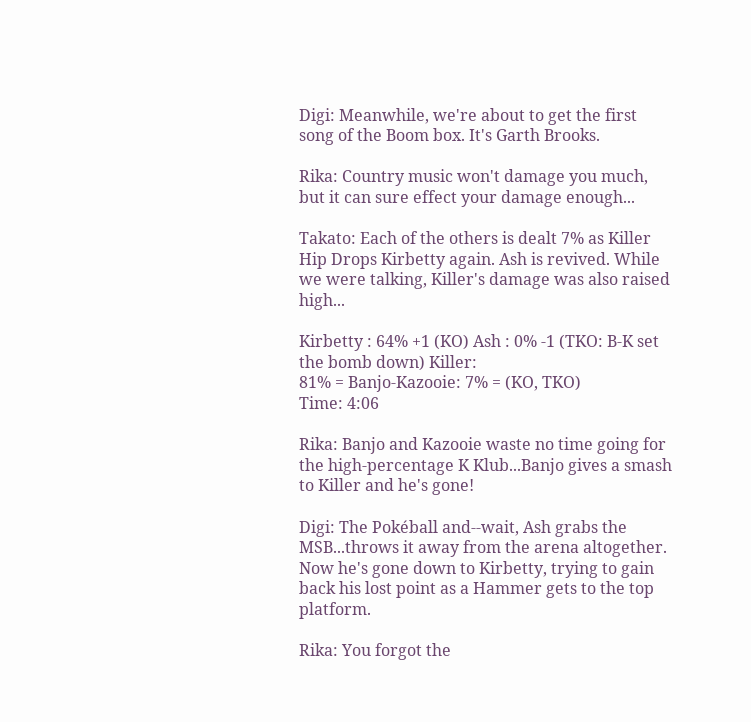Digi: Meanwhile, we're about to get the first song of the Boom box. It's Garth Brooks.

Rika: Country music won't damage you much, but it can sure effect your damage enough...

Takato: Each of the others is dealt 7% as Killer Hip Drops Kirbetty again. Ash is revived. While we were talking, Killer's damage was also raised high...

Kirbetty : 64% +1 (KO) Ash : 0% -1 (TKO: B-K set the bomb down) Killer:
81% = Banjo-Kazooie: 7% = (KO, TKO)
Time: 4:06

Rika: Banjo and Kazooie waste no time going for the high-percentage K Klub...Banjo gives a smash to Killer and he's gone!

Digi: The Pokéball and--wait, Ash grabs the MSB...throws it away from the arena altogether. Now he's gone down to Kirbetty, trying to gain back his lost point as a Hammer gets to the top platform.

Rika: You forgot the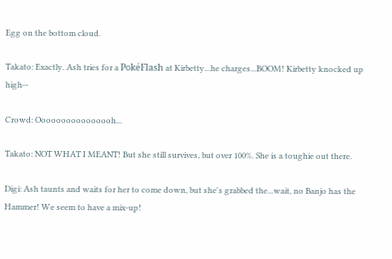Egg on the bottom cloud.

Takato: Exactly. Ash tries for a PokéFlash at Kirbetty...he charges...BOOM! Kirbetty knocked up high--

Crowd: Oooooooooooooooh...

Takato: NOT WHAT I MEANT! But she still survives, but over 100%. She is a toughie out there.

Digi: Ash taunts and waits for her to come down, but she's grabbed the...wait, no Banjo has the Hammer! We seem to have a mix-up!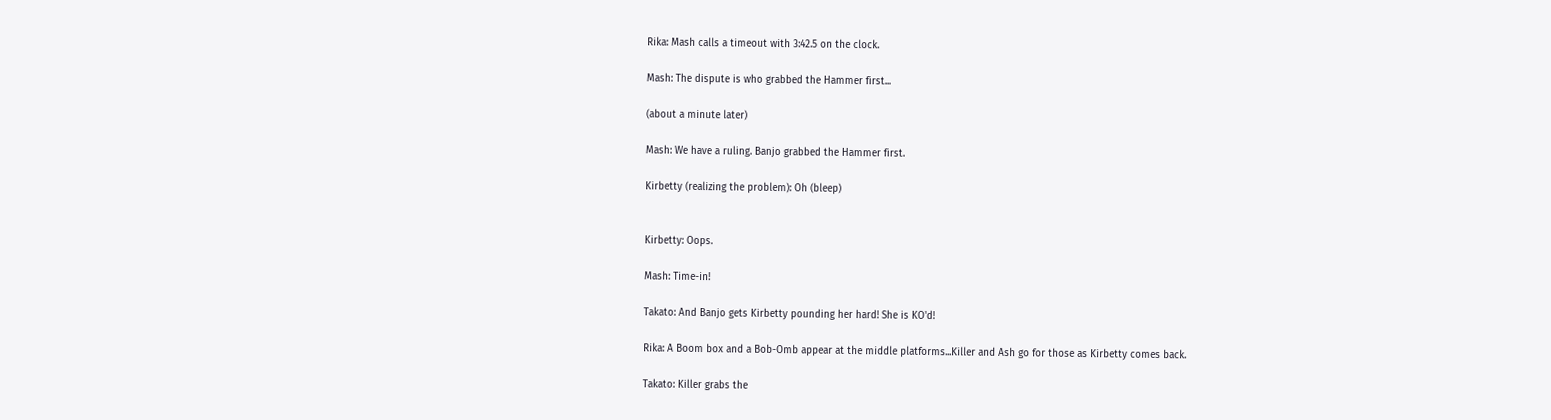Rika: Mash calls a timeout with 3:42.5 on the clock.

Mash: The dispute is who grabbed the Hammer first...

(about a minute later)

Mash: We have a ruling. Banjo grabbed the Hammer first.

Kirbetty (realizing the problem): Oh (bleep)


Kirbetty: Oops.

Mash: Time-in!

Takato: And Banjo gets Kirbetty pounding her hard! She is KO'd!

Rika: A Boom box and a Bob-Omb appear at the middle platforms...Killer and Ash go for those as Kirbetty comes back.

Takato: Killer grabs the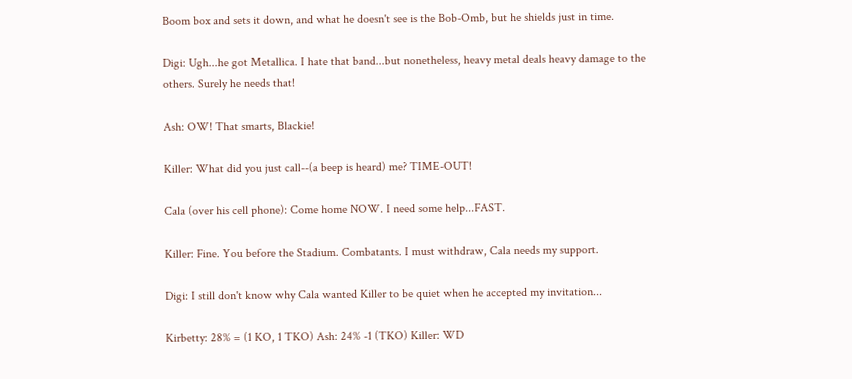Boom box and sets it down, and what he doesn't see is the Bob-Omb, but he shields just in time.

Digi: Ugh...he got Metallica. I hate that band...but nonetheless, heavy metal deals heavy damage to the others. Surely he needs that!

Ash: OW! That smarts, Blackie!

Killer: What did you just call--(a beep is heard) me? TIME-OUT!

Cala (over his cell phone): Come home NOW. I need some help...FAST.

Killer: Fine. You before the Stadium. Combatants. I must withdraw, Cala needs my support.

Digi: I still don't know why Cala wanted Killer to be quiet when he accepted my invitation...

Kirbetty: 28% = (1 KO, 1 TKO) Ash: 24% -1 (TKO) Killer: WD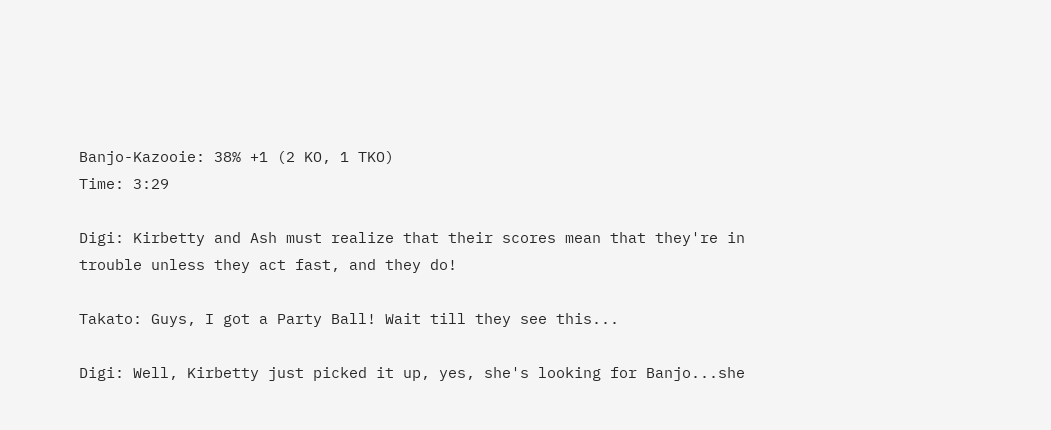Banjo-Kazooie: 38% +1 (2 KO, 1 TKO)
Time: 3:29

Digi: Kirbetty and Ash must realize that their scores mean that they're in trouble unless they act fast, and they do!

Takato: Guys, I got a Party Ball! Wait till they see this...

Digi: Well, Kirbetty just picked it up, yes, she's looking for Banjo...she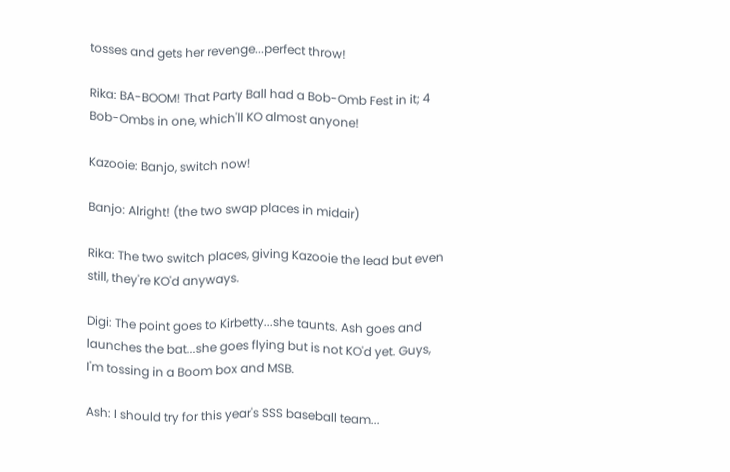tosses and gets her revenge...perfect throw!

Rika: BA-BOOM! That Party Ball had a Bob-Omb Fest in it; 4 Bob-Ombs in one, which'll KO almost anyone!

Kazooie: Banjo, switch now!

Banjo: Alright! (the two swap places in midair)

Rika: The two switch places, giving Kazooie the lead but even still, they're KO'd anyways.

Digi: The point goes to Kirbetty...she taunts. Ash goes and launches the bat...she goes flying but is not KO'd yet. Guys, I'm tossing in a Boom box and MSB.

Ash: I should try for this year's SSS baseball team...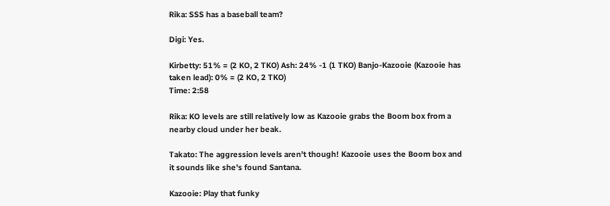Rika: SSS has a baseball team?

Digi: Yes.

Kirbetty: 51% = (2 KO, 2 TKO) Ash: 24% -1 (1 TKO) Banjo-Kazooie (Kazooie has taken lead): 0% = (2 KO, 2 TKO)
Time: 2:58

Rika: KO levels are still relatively low as Kazooie grabs the Boom box from a nearby cloud under her beak.

Takato: The aggression levels aren't though! Kazooie uses the Boom box and it sounds like she's found Santana.

Kazooie: Play that funky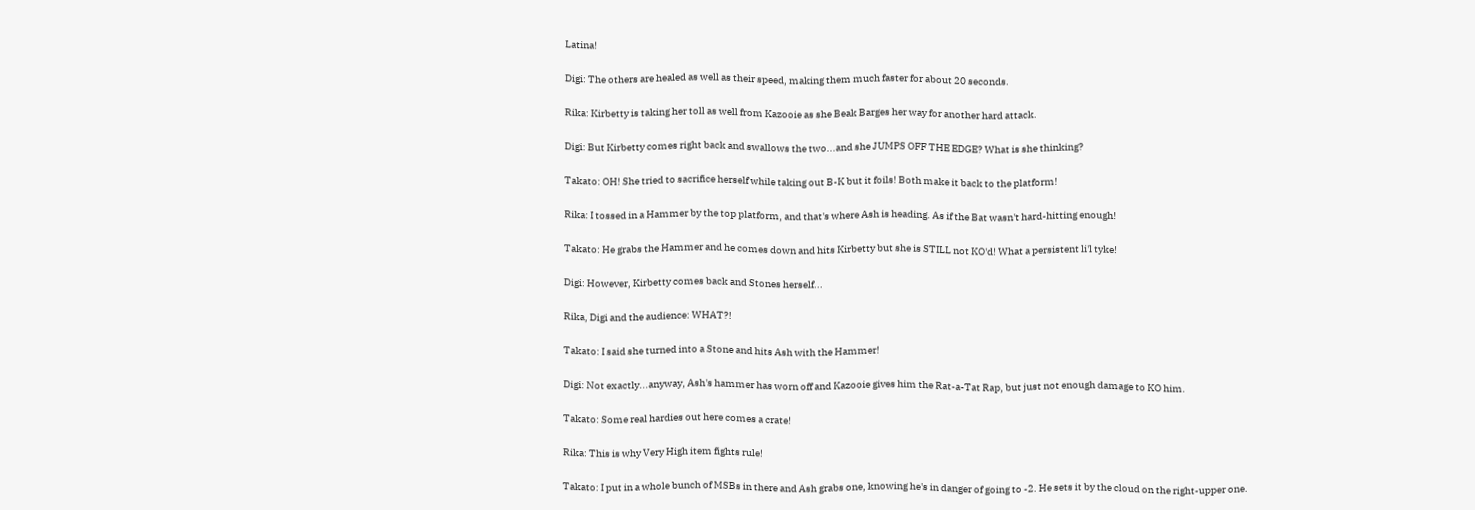Latina!

Digi: The others are healed as well as their speed, making them much faster for about 20 seconds.

Rika: Kirbetty is taking her toll as well from Kazooie as she Beak Barges her way for another hard attack.

Digi: But Kirbetty comes right back and swallows the two...and she JUMPS OFF THE EDGE? What is she thinking?

Takato: OH! She tried to sacrifice herself while taking out B-K but it foils! Both make it back to the platform!

Rika: I tossed in a Hammer by the top platform, and that's where Ash is heading. As if the Bat wasn't hard-hitting enough!

Takato: He grabs the Hammer and he comes down and hits Kirbetty but she is STILL not KO'd! What a persistent li'l tyke!

Digi: However, Kirbetty comes back and Stones herself...

Rika, Digi and the audience: WHAT?!

Takato: I said she turned into a Stone and hits Ash with the Hammer!

Digi: Not exactly...anyway, Ash's hammer has worn off and Kazooie gives him the Rat-a-Tat Rap, but just not enough damage to KO him.

Takato: Some real hardies out here comes a crate!

Rika: This is why Very High item fights rule!

Takato: I put in a whole bunch of MSBs in there and Ash grabs one, knowing he's in danger of going to -2. He sets it by the cloud on the right-upper one.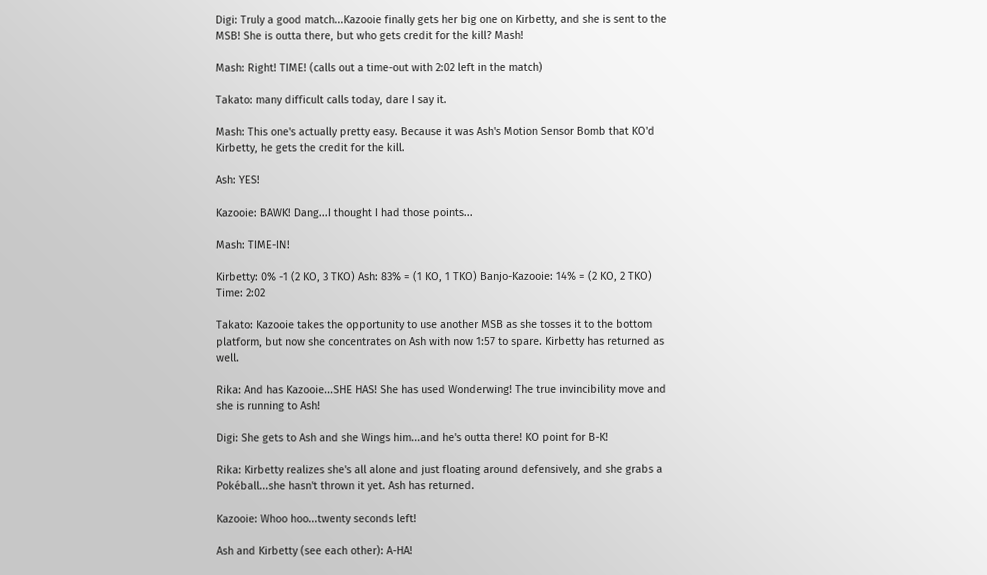Digi: Truly a good match...Kazooie finally gets her big one on Kirbetty, and she is sent to the MSB! She is outta there, but who gets credit for the kill? Mash!

Mash: Right! TIME! (calls out a time-out with 2:02 left in the match)

Takato: many difficult calls today, dare I say it.

Mash: This one's actually pretty easy. Because it was Ash's Motion Sensor Bomb that KO'd Kirbetty, he gets the credit for the kill.

Ash: YES!

Kazooie: BAWK! Dang...I thought I had those points...

Mash: TIME-IN!

Kirbetty: 0% -1 (2 KO, 3 TKO) Ash: 83% = (1 KO, 1 TKO) Banjo-Kazooie: 14% = (2 KO, 2 TKO)
Time: 2:02

Takato: Kazooie takes the opportunity to use another MSB as she tosses it to the bottom platform, but now she concentrates on Ash with now 1:57 to spare. Kirbetty has returned as well.

Rika: And has Kazooie...SHE HAS! She has used Wonderwing! The true invincibility move and she is running to Ash!

Digi: She gets to Ash and she Wings him...and he's outta there! KO point for B-K!

Rika: Kirbetty realizes she's all alone and just floating around defensively, and she grabs a Pokéball...she hasn't thrown it yet. Ash has returned.

Kazooie: Whoo hoo...twenty seconds left!

Ash and Kirbetty (see each other): A-HA!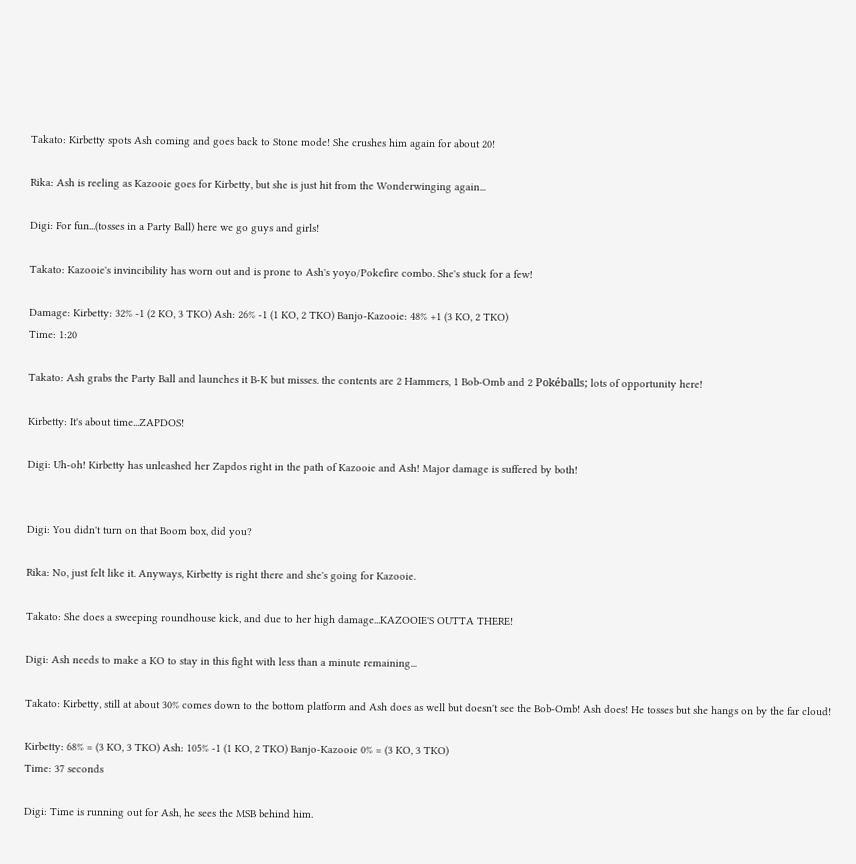Takato: Kirbetty spots Ash coming and goes back to Stone mode! She crushes him again for about 20!

Rika: Ash is reeling as Kazooie goes for Kirbetty, but she is just hit from the Wonderwinging again...

Digi: For fun...(tosses in a Party Ball) here we go guys and girls!

Takato: Kazooie's invincibility has worn out and is prone to Ash's yoyo/Pokefire combo. She's stuck for a few!

Damage: Kirbetty: 32% -1 (2 KO, 3 TKO) Ash: 26% -1 (1 KO, 2 TKO) Banjo-Kazooie: 48% +1 (3 KO, 2 TKO)
Time: 1:20

Takato: Ash grabs the Party Ball and launches it B-K but misses. the contents are 2 Hammers, 1 Bob-Omb and 2 Pokéballs; lots of opportunity here!

Kirbetty: It's about time...ZAPDOS!

Digi: Uh-oh! Kirbetty has unleashed her Zapdos right in the path of Kazooie and Ash! Major damage is suffered by both!


Digi: You didn't turn on that Boom box, did you?

Rika: No, just felt like it. Anyways, Kirbetty is right there and she's going for Kazooie.

Takato: She does a sweeping roundhouse kick, and due to her high damage...KAZOOIE'S OUTTA THERE!

Digi: Ash needs to make a KO to stay in this fight with less than a minute remaining...

Takato: Kirbetty, still at about 30% comes down to the bottom platform and Ash does as well but doesn't see the Bob-Omb! Ash does! He tosses but she hangs on by the far cloud!

Kirbetty: 68% = (3 KO, 3 TKO) Ash: 105% -1 (1 KO, 2 TKO) Banjo-Kazooie 0% = (3 KO, 3 TKO)
Time: 37 seconds

Digi: Time is running out for Ash, he sees the MSB behind him.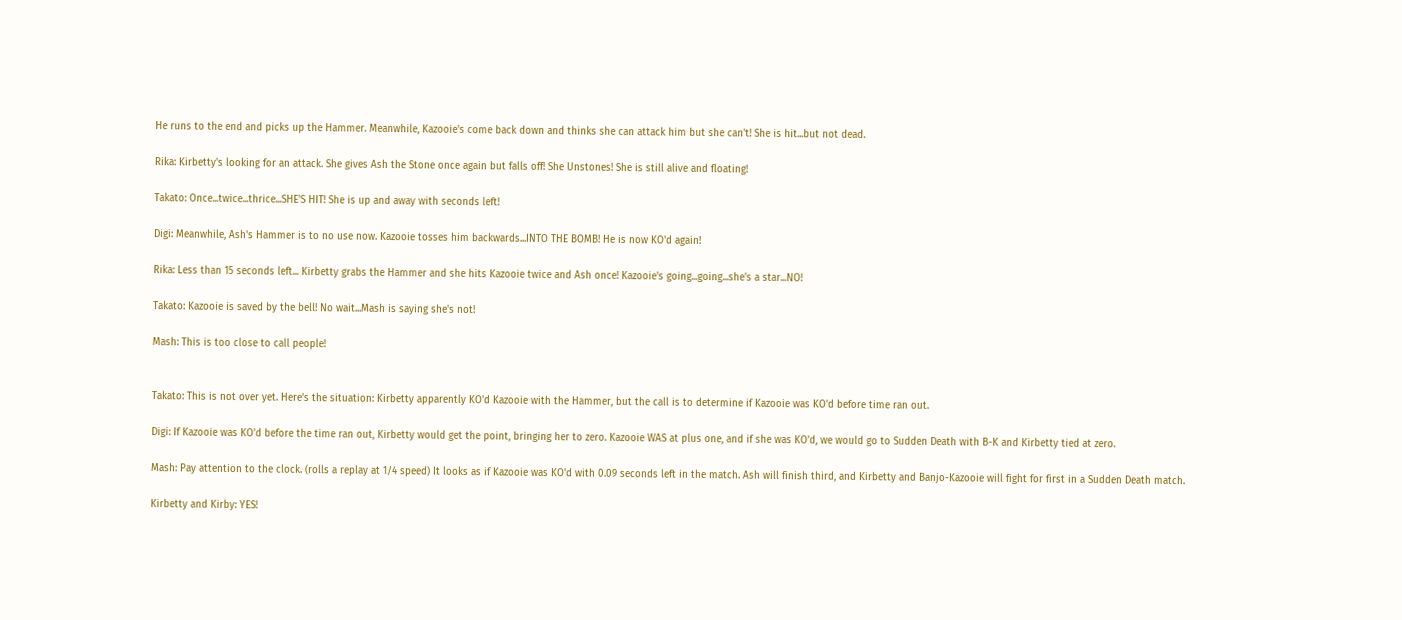He runs to the end and picks up the Hammer. Meanwhile, Kazooie's come back down and thinks she can attack him but she can't! She is hit...but not dead.

Rika: Kirbetty's looking for an attack. She gives Ash the Stone once again but falls off! She Unstones! She is still alive and floating!

Takato: Once...twice...thrice...SHE'S HIT! She is up and away with seconds left!

Digi: Meanwhile, Ash's Hammer is to no use now. Kazooie tosses him backwards...INTO THE BOMB! He is now KO'd again!

Rika: Less than 15 seconds left... Kirbetty grabs the Hammer and she hits Kazooie twice and Ash once! Kazooie's going...going...she's a star...NO!

Takato: Kazooie is saved by the bell! No wait...Mash is saying she's not!

Mash: This is too close to call people!


Takato: This is not over yet. Here's the situation: Kirbetty apparently KO'd Kazooie with the Hammer, but the call is to determine if Kazooie was KO'd before time ran out.

Digi: If Kazooie was KO'd before the time ran out, Kirbetty would get the point, bringing her to zero. Kazooie WAS at plus one, and if she was KO'd, we would go to Sudden Death with B-K and Kirbetty tied at zero.

Mash: Pay attention to the clock. (rolls a replay at 1/4 speed) It looks as if Kazooie was KO'd with 0.09 seconds left in the match. Ash will finish third, and Kirbetty and Banjo-Kazooie will fight for first in a Sudden Death match.

Kirbetty and Kirby: YES!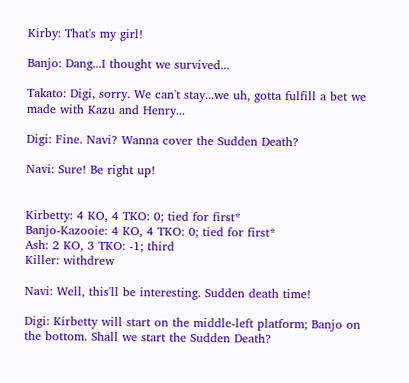Kirby: That's my girl!

Banjo: Dang...I thought we survived...

Takato: Digi, sorry. We can't stay...we uh, gotta fulfill a bet we made with Kazu and Henry...

Digi: Fine. Navi? Wanna cover the Sudden Death?

Navi: Sure! Be right up!


Kirbetty: 4 KO, 4 TKO: 0; tied for first*
Banjo-Kazooie: 4 KO, 4 TKO: 0; tied for first*
Ash: 2 KO, 3 TKO: -1; third
Killer: withdrew

Navi: Well, this'll be interesting. Sudden death time!

Digi: Kirbetty will start on the middle-left platform; Banjo on the bottom. Shall we start the Sudden Death?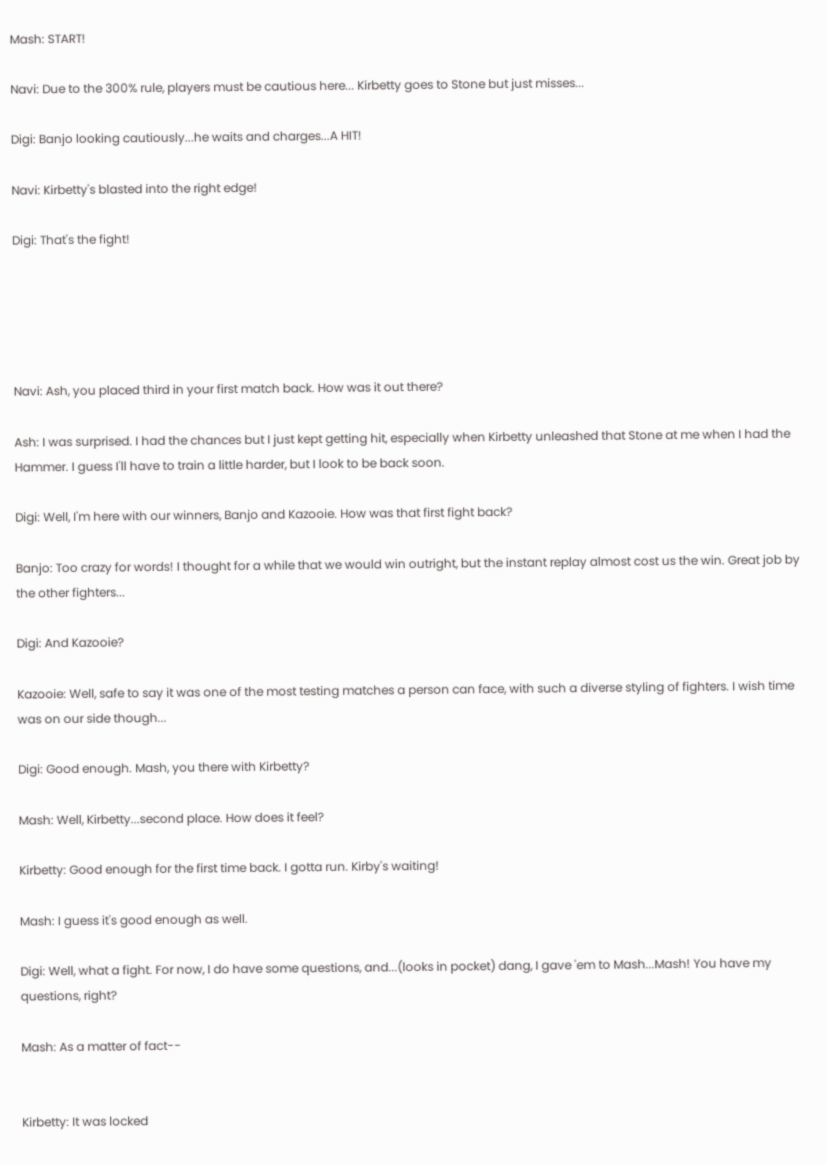Mash: START!

Navi: Due to the 300% rule, players must be cautious here... Kirbetty goes to Stone but just misses...

Digi: Banjo looking cautiously...he waits and charges...A HIT!

Navi: Kirbetty's blasted into the right edge!

Digi: That's the fight!





Navi: Ash, you placed third in your first match back. How was it out there?

Ash: I was surprised. I had the chances but I just kept getting hit, especially when Kirbetty unleashed that Stone at me when I had the Hammer. I guess I'll have to train a little harder, but I look to be back soon.

Digi: Well, I'm here with our winners, Banjo and Kazooie. How was that first fight back?

Banjo: Too crazy for words! I thought for a while that we would win outright, but the instant replay almost cost us the win. Great job by the other fighters...

Digi: And Kazooie?

Kazooie: Well, safe to say it was one of the most testing matches a person can face, with such a diverse styling of fighters. I wish time was on our side though...

Digi: Good enough. Mash, you there with Kirbetty?

Mash: Well, Kirbetty...second place. How does it feel?

Kirbetty: Good enough for the first time back. I gotta run. Kirby's waiting!

Mash: I guess it's good enough as well.

Digi: Well, what a fight. For now, I do have some questions, and...(looks in pocket) dang, I gave 'em to Mash...Mash! You have my questions, right?

Mash: As a matter of fact--


Kirbetty: It was locked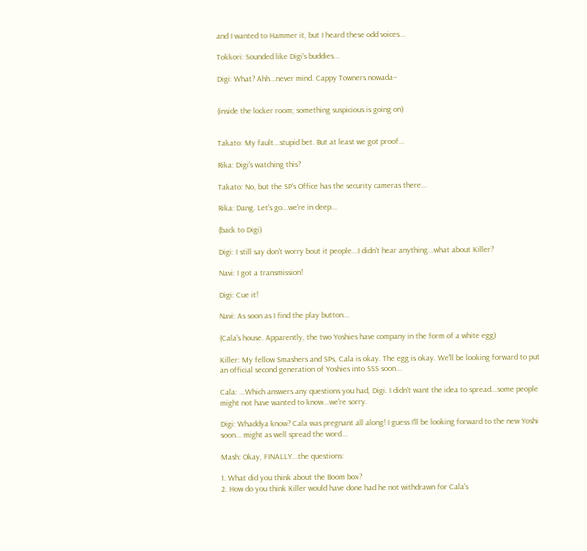and I wanted to Hammer it, but I heard these odd voices...

Tokkori: Sounded like Digi's buddies...

Digi: What? Ahh...never mind. Cappy Towners nowada--


(inside the locker room; something suspicious is going on)


Takato: My fault...stupid bet. But at least we got proof...

Rika: Digi's watching this?

Takato: No, but the SP's Office has the security cameras there...

Rika: Dang. Let's go...we're in deep...

(back to Digi)

Digi: I still say don't worry bout it people...I didn't hear anything...what about Killer?

Navi: I got a transmission!

Digi: Cue it!

Navi: As soon as I find the play button...

(Cala's house. Apparently, the two Yoshies have company in the form of a white egg)

Killer: My fellow Smashers and SPs, Cala is okay. The egg is okay. We'll be looking forward to put an official second generation of Yoshies into SSS soon...

Cala: ...Which answers any questions you had, Digi. I didn't want the idea to spread...some people might not have wanted to know...we're sorry.

Digi: Whaddya know? Cala was pregnant all along! I guess I'll be looking forward to the new Yoshi soon... might as well spread the word...

Mash: Okay, FINALLY...the questions:

1. What did you think about the Boom box?
2. How do you think Killer would have done had he not withdrawn for Cala's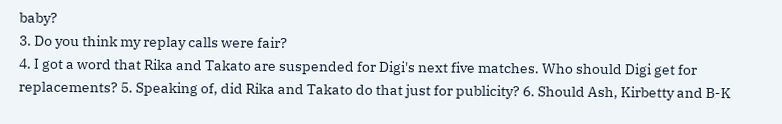baby?
3. Do you think my replay calls were fair?
4. I got a word that Rika and Takato are suspended for Digi's next five matches. Who should Digi get for replacements? 5. Speaking of, did Rika and Takato do that just for publicity? 6. Should Ash, Kirbetty and B-K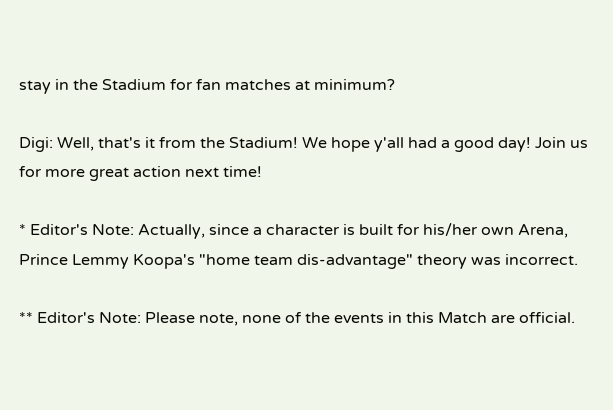stay in the Stadium for fan matches at minimum?

Digi: Well, that's it from the Stadium! We hope y'all had a good day! Join us for more great action next time!

* Editor's Note: Actually, since a character is built for his/her own Arena, Prince Lemmy Koopa's "home team dis-advantage" theory was incorrect.

** Editor's Note: Please note, none of the events in this Match are official.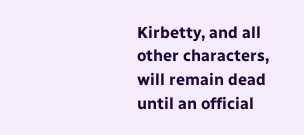Kirbetty, and all other characters, will remain dead until an official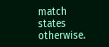match states otherwise.